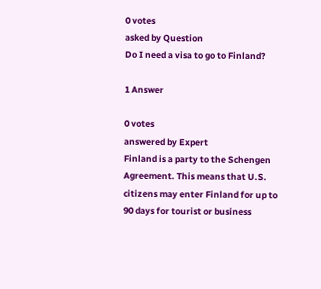0 votes
asked by Question
Do I need a visa to go to Finland?

1 Answer

0 votes
answered by Expert
Finland is a party to the Schengen Agreement. This means that U.S. citizens may enter Finland for up to 90 days for tourist or business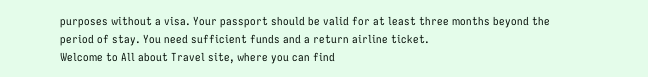purposes without a visa. Your passport should be valid for at least three months beyond the period of stay. You need sufficient funds and a return airline ticket.
Welcome to All about Travel site, where you can find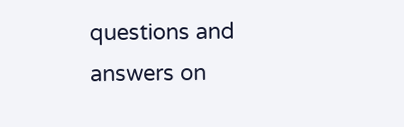questions and answers on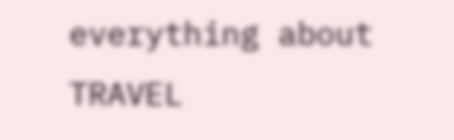everything about TRAVEL